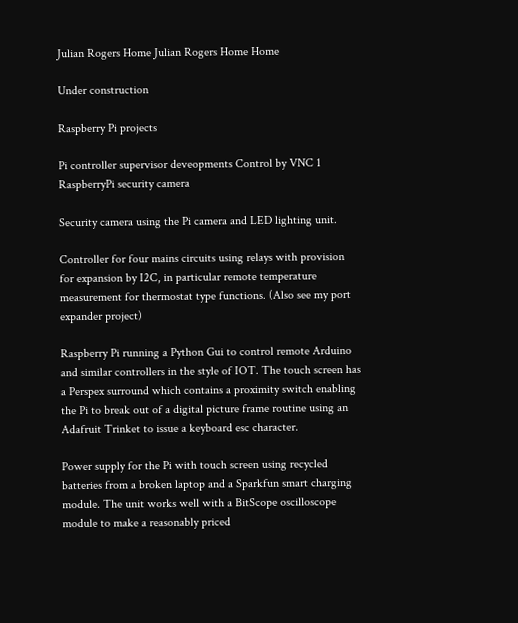Julian Rogers Home Julian Rogers Home Home

Under construction

Raspberry Pi projects

Pi controller supervisor deveopments Control by VNC 1 RaspberryPi security camera

Security camera using the Pi camera and LED lighting unit.

Controller for four mains circuits using relays with provision for expansion by I2C, in particular remote temperature measurement for thermostat type functions. (Also see my port expander project)

Raspberry Pi running a Python Gui to control remote Arduino and similar controllers in the style of IOT. The touch screen has a Perspex surround which contains a proximity switch enabling the Pi to break out of a digital picture frame routine using an Adafruit Trinket to issue a keyboard esc character.

Power supply for the Pi with touch screen using recycled batteries from a broken laptop and a Sparkfun smart charging module. The unit works well with a BitScope oscilloscope module to make a reasonably priced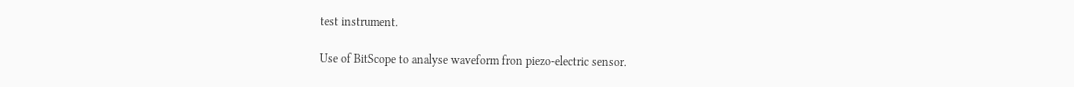test instrument.

Use of BitScope to analyse waveform fron piezo-electric sensor.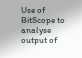Use of BitScope to analyse output of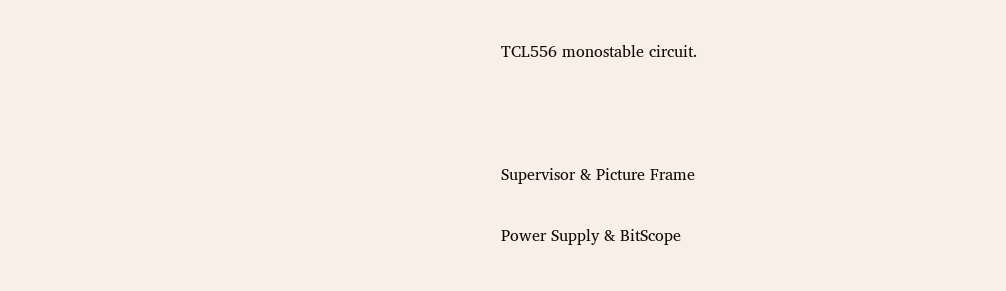TCL556 monostable circuit.



Supervisor & Picture Frame

Power Supply & BitScope